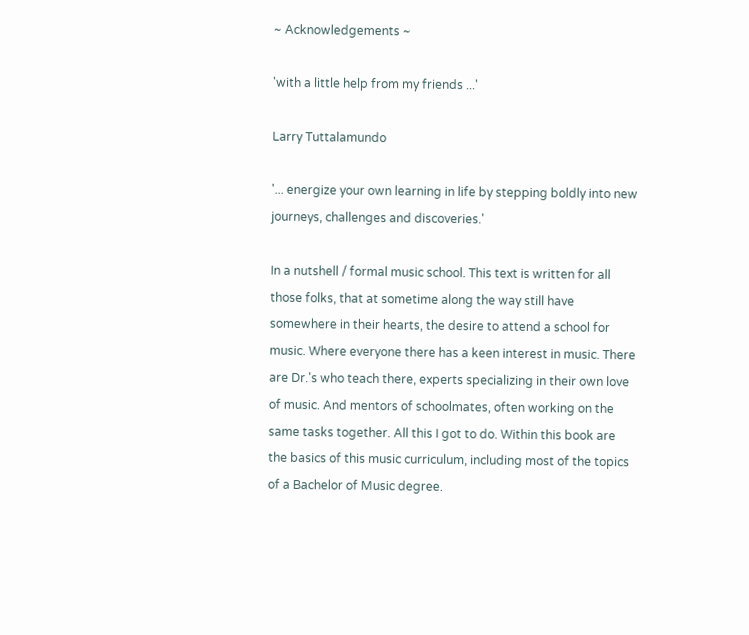~ Acknowledgements ~

'with a little help from my friends ...'

Larry Tuttalamundo

'... energize your own learning in life by stepping boldly into new journeys, challenges and discoveries.'

In a nutshell / formal music school. This text is written for all those folks, that at sometime along the way still have somewhere in their hearts, the desire to attend a school for music. Where everyone there has a keen interest in music. There are Dr.'s who teach there, experts specializing in their own love of music. And mentors of schoolmates, often working on the same tasks together. All this I got to do. Within this book are the basics of this music curriculum, including most of the topics of a Bachelor of Music degree.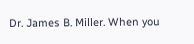Dr. James B. Miller. When you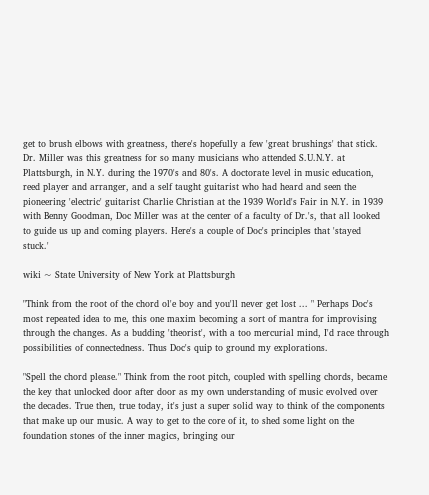get to brush elbows with greatness, there's hopefully a few 'great brushings' that stick. Dr. Miller was this greatness for so many musicians who attended S.U.N.Y. at Plattsburgh, in N.Y. during the 1970's and 80's. A doctorate level in music education, reed player and arranger, and a self taught guitarist who had heard and seen the pioneering 'electric' guitarist Charlie Christian at the 1939 World's Fair in N.Y. in 1939 with Benny Goodman, Doc Miller was at the center of a faculty of Dr.'s, that all looked to guide us up and coming players. Here's a couple of Doc's principles that 'stayed stuck.'

wiki ~ State University of New York at Plattsburgh

"Think from the root of the chord ol'e boy and you'll never get lost ... " Perhaps Doc's most repeated idea to me, this one maxim becoming a sort of mantra for improvising through the changes. As a budding 'theorist', with a too mercurial mind, I'd race through possibilities of connectedness. Thus Doc's quip to ground my explorations.

"Spell the chord please." Think from the root pitch, coupled with spelling chords, became the key that unlocked door after door as my own understanding of music evolved over the decades. True then, true today, it's just a super solid way to think of the components that make up our music. A way to get to the core of it, to shed some light on the foundation stones of the inner magics, bringing our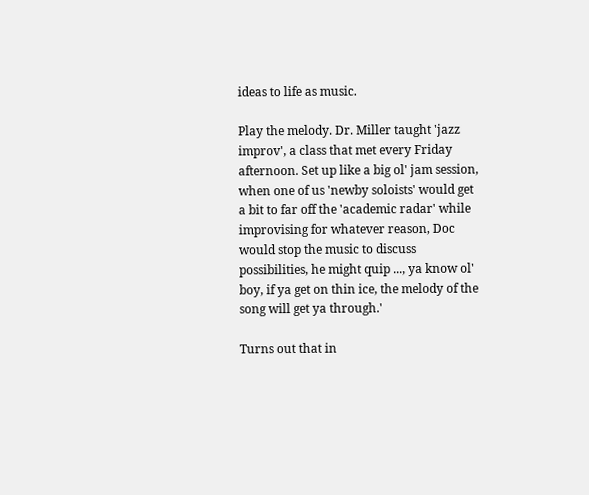ideas to life as music.

Play the melody. Dr. Miller taught 'jazz improv', a class that met every Friday afternoon. Set up like a big ol' jam session, when one of us 'newby soloists' would get a bit to far off the 'academic radar' while improvising for whatever reason, Doc would stop the music to discuss possibilities, he might quip ..., ya know ol' boy, if ya get on thin ice, the melody of the song will get ya through.'

Turns out that in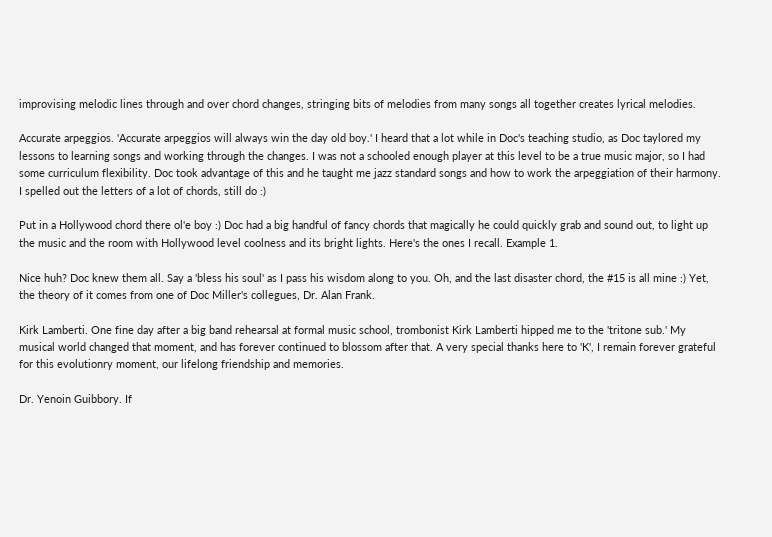improvising melodic lines through and over chord changes, stringing bits of melodies from many songs all together creates lyrical melodies.

Accurate arpeggios. 'Accurate arpeggios will always win the day old boy.' I heard that a lot while in Doc's teaching studio, as Doc taylored my lessons to learning songs and working through the changes. I was not a schooled enough player at this level to be a true music major, so I had some curriculum flexibility. Doc took advantage of this and he taught me jazz standard songs and how to work the arpeggiation of their harmony. I spelled out the letters of a lot of chords, still do :)

Put in a Hollywood chord there ol'e boy :) Doc had a big handful of fancy chords that magically he could quickly grab and sound out, to light up the music and the room with Hollywood level coolness and its bright lights. Here's the ones I recall. Example 1.

Nice huh? Doc knew them all. Say a 'bless his soul' as I pass his wisdom along to you. Oh, and the last disaster chord, the #15 is all mine :) Yet, the theory of it comes from one of Doc Miller's collegues, Dr. Alan Frank.

Kirk Lamberti. One fine day after a big band rehearsal at formal music school, trombonist Kirk Lamberti hipped me to the 'tritone sub.' My musical world changed that moment, and has forever continued to blossom after that. A very special thanks here to 'K', I remain forever grateful for this evolutionry moment, our lifelong friendship and memories.

Dr. Yenoin Guibbory. If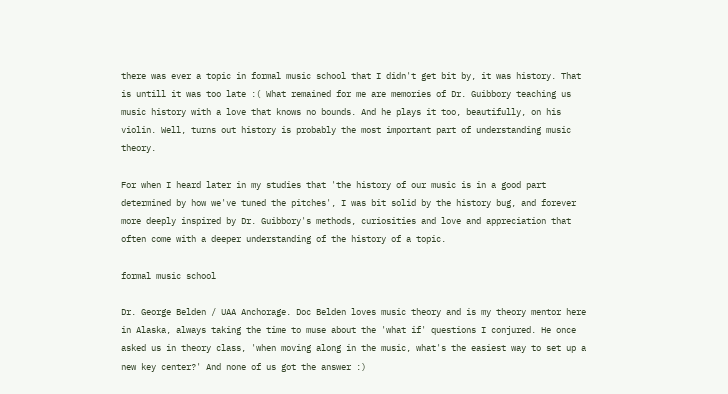there was ever a topic in formal music school that I didn't get bit by, it was history. That is untill it was too late :( What remained for me are memories of Dr. Guibbory teaching us music history with a love that knows no bounds. And he plays it too, beautifully, on his violin. Well, turns out history is probably the most important part of understanding music theory.

For when I heard later in my studies that 'the history of our music is in a good part determined by how we've tuned the pitches', I was bit solid by the history bug, and forever more deeply inspired by Dr. Guibbory's methods, curiosities and love and appreciation that often come with a deeper understanding of the history of a topic.

formal music school

Dr. George Belden / UAA Anchorage. Doc Belden loves music theory and is my theory mentor here in Alaska, always taking the time to muse about the 'what if' questions I conjured. He once asked us in theory class, 'when moving along in the music, what's the easiest way to set up a new key center?' And none of us got the answer :)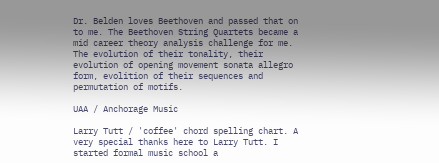Dr. Belden loves Beethoven and passed that on to me. The Beethoven String Quartets became a mid career theory analysis challenge for me. The evolution of their tonality, their evolution of opening movement sonata allegro form, evolition of their sequences and permutation of motifs.

UAA / Anchorage Music

Larry Tutt / 'coffee' chord spelling chart. A very special thanks here to Larry Tutt. I started formal music school a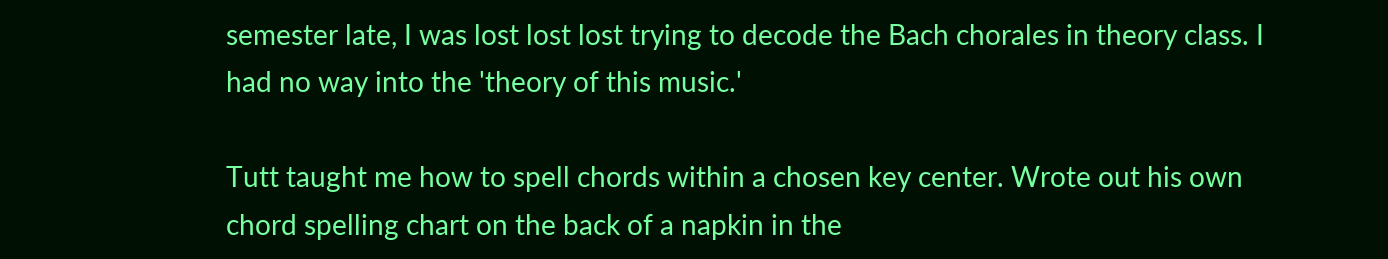semester late, I was lost lost lost trying to decode the Bach chorales in theory class. I had no way into the 'theory of this music.'

Tutt taught me how to spell chords within a chosen key center. Wrote out his own chord spelling chart on the back of a napkin in the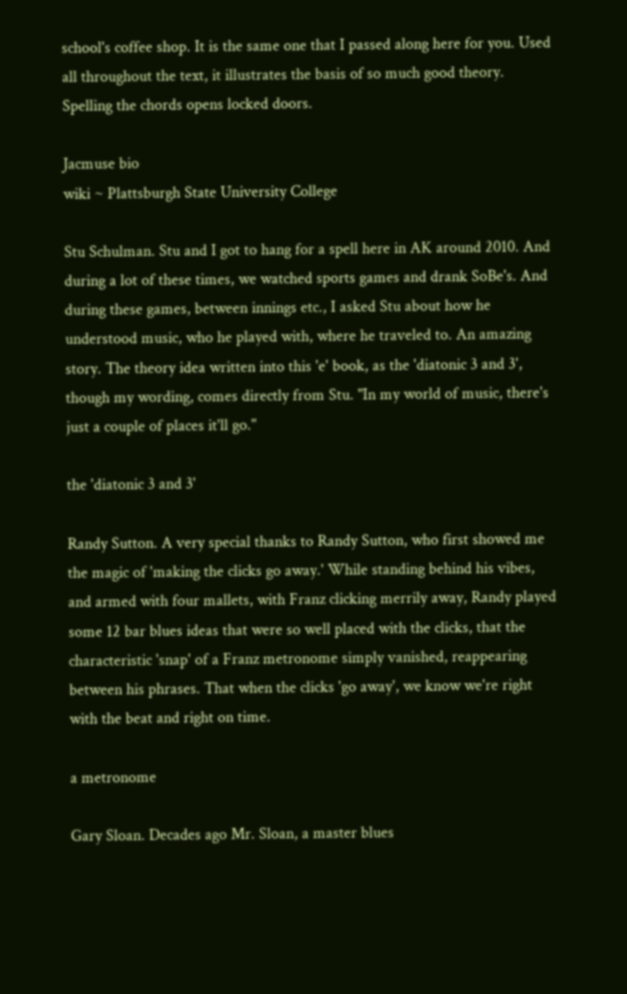school's coffee shop. It is the same one that I passed along here for you. Used all throughout the text, it illustrates the basis of so much good theory. Spelling the chords opens locked doors.

Jacmuse bio
wiki ~ Plattsburgh State University College

Stu Schulman. Stu and I got to hang for a spell here in AK around 2010. And during a lot of these times, we watched sports games and drank SoBe's. And during these games, between innings etc., I asked Stu about how he understood music, who he played with, where he traveled to. An amazing story. The theory idea written into this 'e' book, as the 'diatonic 3 and 3', though my wording, comes directly from Stu. "In my world of music, there's just a couple of places it'll go."

the 'diatonic 3 and 3'

Randy Sutton. A very special thanks to Randy Sutton, who first showed me the magic of 'making the clicks go away.' While standing behind his vibes, and armed with four mallets, with Franz clicking merrily away, Randy played some 12 bar blues ideas that were so well placed with the clicks, that the characteristic 'snap' of a Franz metronome simply vanished, reappearing between his phrases. That when the clicks 'go away', we know we're right with the beat and right on time.

a metronome

Gary Sloan. Decades ago Mr. Sloan, a master blues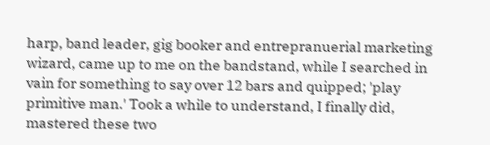harp, band leader, gig booker and entrepranuerial marketing wizard, came up to me on the bandstand, while I searched in vain for something to say over 12 bars and quipped; 'play primitive man.' Took a while to understand, I finally did, mastered these two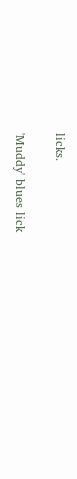licks.

'Muddy' blues lick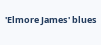'Elmore James' blues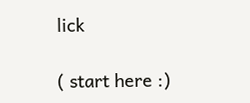lick

( start here :)